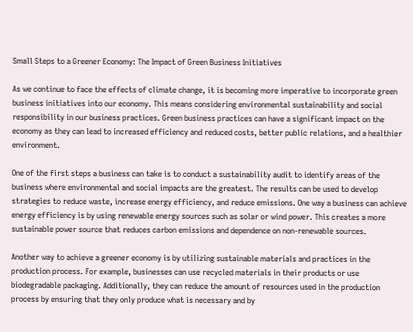Small Steps to a Greener Economy: The Impact of Green Business Initiatives

As we continue to face the effects of climate change, it is becoming more imperative to incorporate green business initiatives into our economy. This means considering environmental sustainability and social responsibility in our business practices. Green business practices can have a significant impact on the economy as they can lead to increased efficiency and reduced costs, better public relations, and a healthier environment.

One of the first steps a business can take is to conduct a sustainability audit to identify areas of the business where environmental and social impacts are the greatest. The results can be used to develop strategies to reduce waste, increase energy efficiency, and reduce emissions. One way a business can achieve energy efficiency is by using renewable energy sources such as solar or wind power. This creates a more sustainable power source that reduces carbon emissions and dependence on non-renewable sources.

Another way to achieve a greener economy is by utilizing sustainable materials and practices in the production process. For example, businesses can use recycled materials in their products or use biodegradable packaging. Additionally, they can reduce the amount of resources used in the production process by ensuring that they only produce what is necessary and by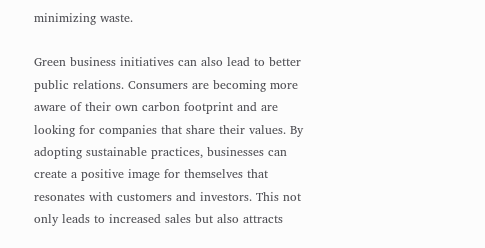minimizing waste.

Green business initiatives can also lead to better public relations. Consumers are becoming more aware of their own carbon footprint and are looking for companies that share their values. By adopting sustainable practices, businesses can create a positive image for themselves that resonates with customers and investors. This not only leads to increased sales but also attracts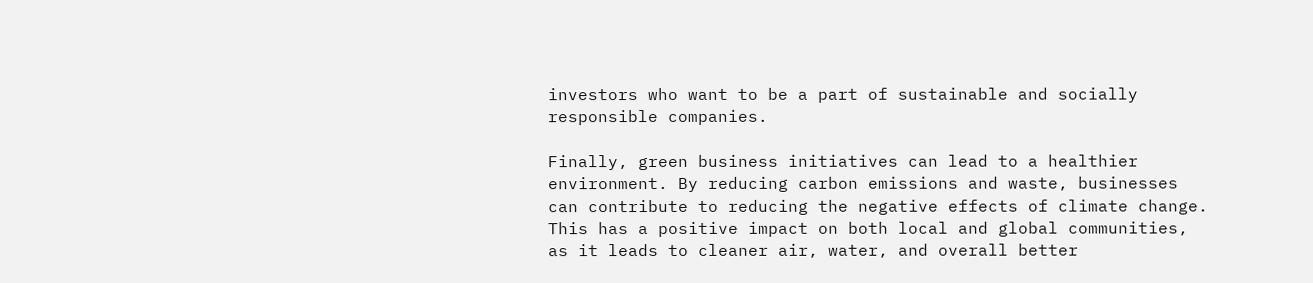investors who want to be a part of sustainable and socially responsible companies.

Finally, green business initiatives can lead to a healthier environment. By reducing carbon emissions and waste, businesses can contribute to reducing the negative effects of climate change. This has a positive impact on both local and global communities, as it leads to cleaner air, water, and overall better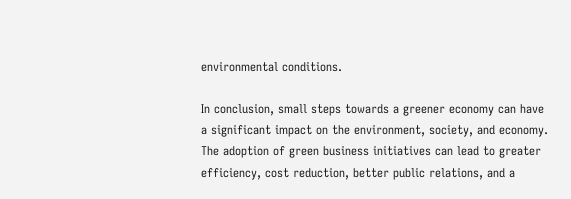environmental conditions.

In conclusion, small steps towards a greener economy can have a significant impact on the environment, society, and economy. The adoption of green business initiatives can lead to greater efficiency, cost reduction, better public relations, and a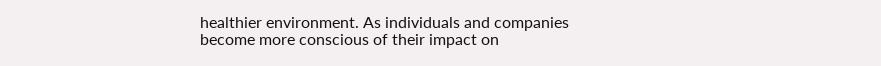healthier environment. As individuals and companies become more conscious of their impact on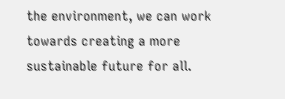the environment, we can work towards creating a more sustainable future for all.